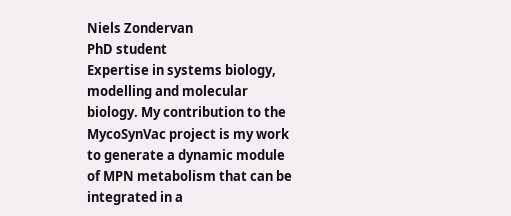Niels Zondervan
PhD student
Expertise in systems biology, modelling and molecular biology. My contribution to the MycoSynVac project is my work to generate a dynamic module of MPN metabolism that can be integrated in a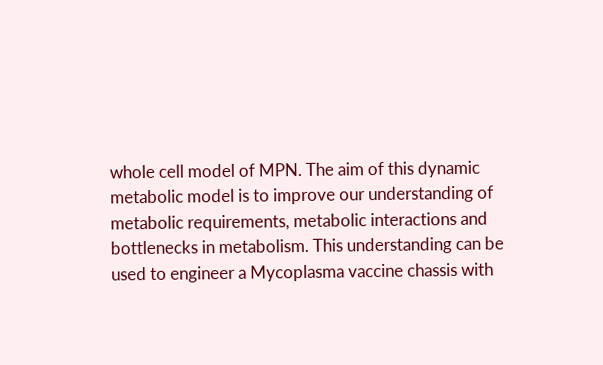whole cell model of MPN. The aim of this dynamic metabolic model is to improve our understanding of metabolic requirements, metabolic interactions and bottlenecks in metabolism. This understanding can be used to engineer a Mycoplasma vaccine chassis with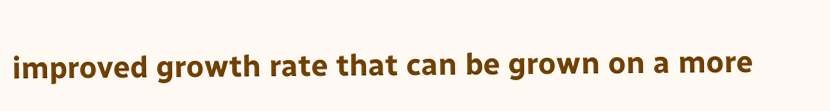improved growth rate that can be grown on a more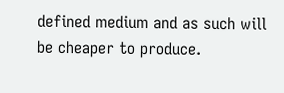defined medium and as such will be cheaper to produce.